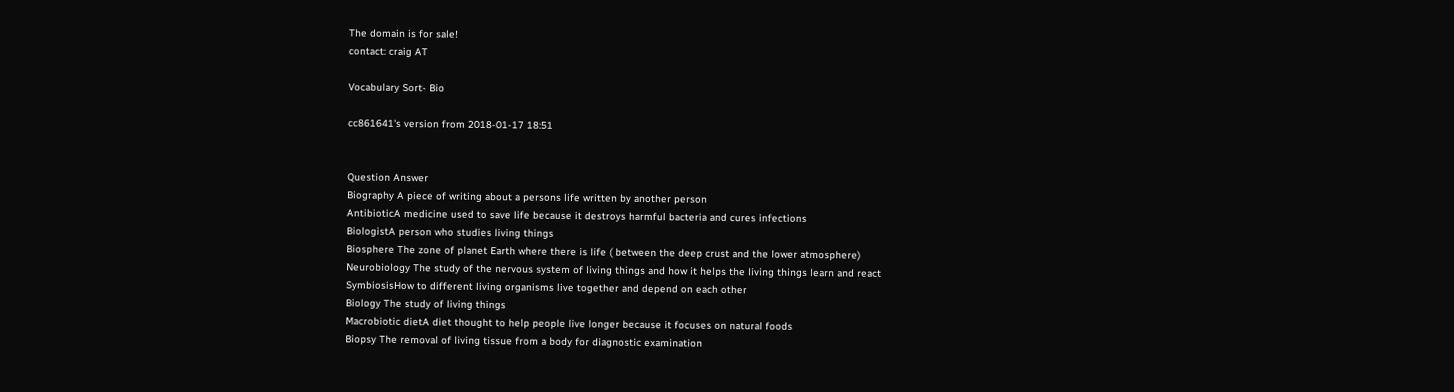The domain is for sale!
contact: craig AT

Vocabulary Sort- Bio

cc861641's version from 2018-01-17 18:51


Question Answer
Biography A piece of writing about a persons life written by another person
AntibioticA medicine used to save life because it destroys harmful bacteria and cures infections
BiologistA person who studies living things
Biosphere The zone of planet Earth where there is life ( between the deep crust and the lower atmosphere)
Neurobiology The study of the nervous system of living things and how it helps the living things learn and react
SymbiosisHow to different living organisms live together and depend on each other
Biology The study of living things
Macrobiotic dietA diet thought to help people live longer because it focuses on natural foods
Biopsy The removal of living tissue from a body for diagnostic examination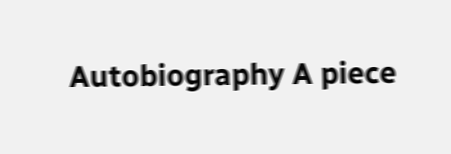Autobiography A piece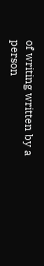of writing written by a person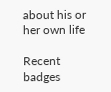about his or her own life

Recent badges